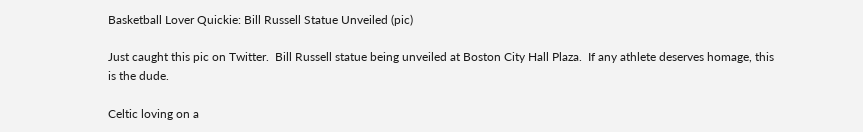Basketball Lover Quickie: Bill Russell Statue Unveiled (pic)

Just caught this pic on Twitter.  Bill Russell statue being unveiled at Boston City Hall Plaza.  If any athlete deserves homage, this is the dude.

Celtic loving on a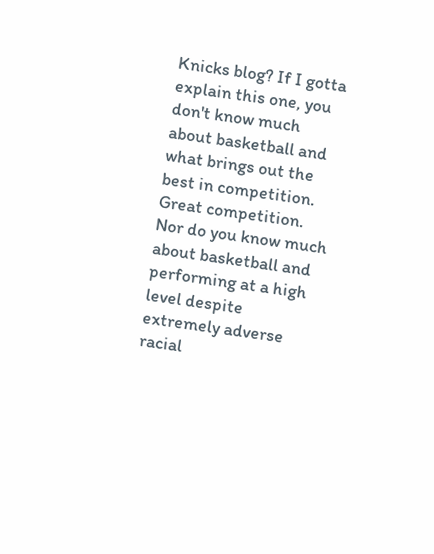Knicks blog? If I gotta explain this one, you don't know much about basketball and what brings out the best in competition.  Great competition.  Nor do you know much about basketball and performing at a high level despite extremely adverse racial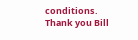conditions.  Thank you Bill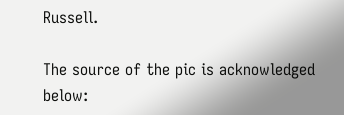Russell.

The source of the pic is acknowledged below: